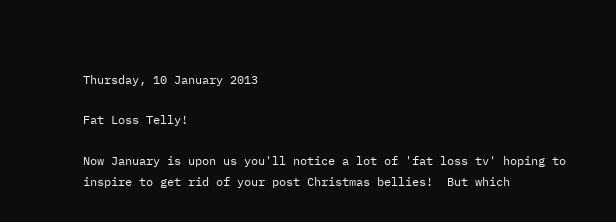Thursday, 10 January 2013

Fat Loss Telly!

Now January is upon us you'll notice a lot of 'fat loss tv' hoping to inspire to get rid of your post Christmas bellies!  But which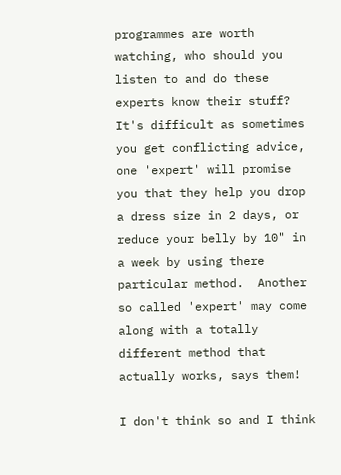programmes are worth watching, who should you listen to and do these experts know their stuff?  It's difficult as sometimes you get conflicting advice, one 'expert' will promise you that they help you drop a dress size in 2 days, or reduce your belly by 10" in a week by using there particular method.  Another so called 'expert' may come along with a totally different method that actually works, says them!

I don't think so and I think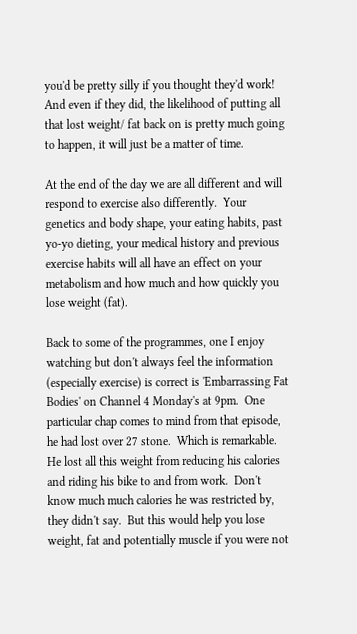you'd be pretty silly if you thought they'd work!  And even if they did, the likelihood of putting all that lost weight/ fat back on is pretty much going to happen, it will just be a matter of time.

At the end of the day we are all different and will respond to exercise also differently.  Your genetics and body shape, your eating habits, past yo-yo dieting, your medical history and previous exercise habits will all have an effect on your metabolism and how much and how quickly you lose weight (fat).

Back to some of the programmes, one I enjoy watching but don't always feel the information (especially exercise) is correct is 'Embarrassing Fat Bodies' on Channel 4 Monday's at 9pm.  One particular chap comes to mind from that episode, he had lost over 27 stone.  Which is remarkable.  He lost all this weight from reducing his calories and riding his bike to and from work.  Don't know much much calories he was restricted by, they didn't say.  But this would help you lose weight, fat and potentially muscle if you were not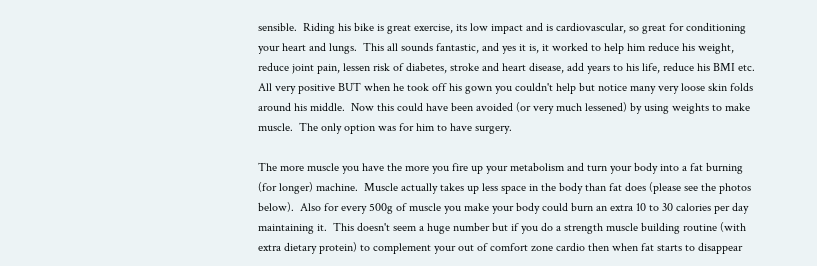sensible.  Riding his bike is great exercise, its low impact and is cardiovascular, so great for conditioning your heart and lungs.  This all sounds fantastic, and yes it is, it worked to help him reduce his weight, reduce joint pain, lessen risk of diabetes, stroke and heart disease, add years to his life, reduce his BMI etc.  All very positive BUT when he took off his gown you couldn't help but notice many very loose skin folds around his middle.  Now this could have been avoided (or very much lessened) by using weights to make muscle.  The only option was for him to have surgery.

The more muscle you have the more you fire up your metabolism and turn your body into a fat burning (for longer) machine.  Muscle actually takes up less space in the body than fat does (please see the photos below).  Also for every 500g of muscle you make your body could burn an extra 10 to 30 calories per day maintaining it.  This doesn't seem a huge number but if you do a strength muscle building routine (with extra dietary protein) to complement your out of comfort zone cardio then when fat starts to disappear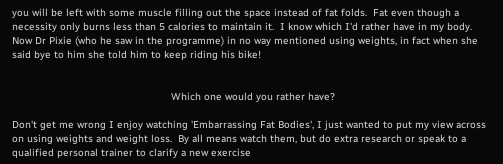you will be left with some muscle filling out the space instead of fat folds.  Fat even though a necessity only burns less than 5 calories to maintain it.  I know which I'd rather have in my body.  Now Dr Pixie (who he saw in the programme) in no way mentioned using weights, in fact when she said bye to him she told him to keep riding his bike!


                                                     Which one would you rather have?

Don't get me wrong I enjoy watching 'Embarrassing Fat Bodies', I just wanted to put my view across on using weights and weight loss.  By all means watch them, but do extra research or speak to a qualified personal trainer to clarify a new exercise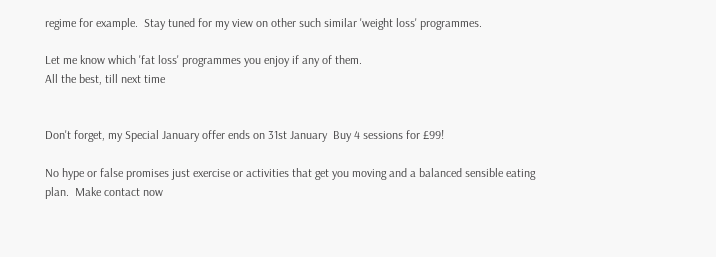regime for example.  Stay tuned for my view on other such similar 'weight loss' programmes.

Let me know which 'fat loss' programmes you enjoy if any of them.
All the best, till next time


Don't forget, my Special January offer ends on 31st January  Buy 4 sessions for £99!

No hype or false promises just exercise or activities that get you moving and a balanced sensible eating plan.  Make contact now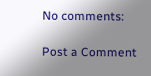No comments:

Post a Comment